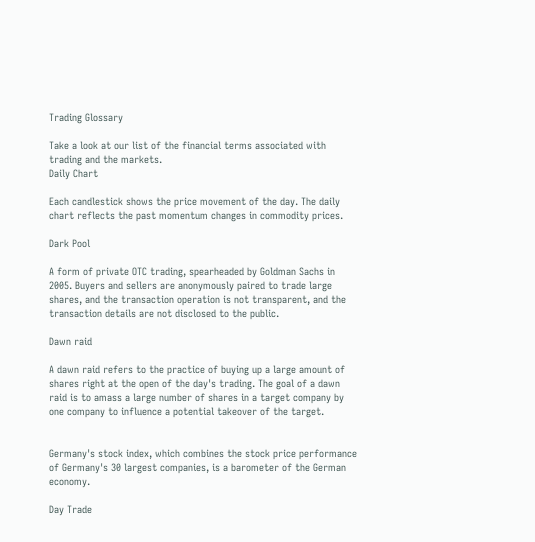Trading Glossary

Take a look at our list of the financial terms associated with trading and the markets.
Daily Chart

Each candlestick shows the price movement of the day. The daily chart reflects the past momentum changes in commodity prices.

Dark Pool

A form of private OTC trading, spearheaded by Goldman Sachs in 2005. Buyers and sellers are anonymously paired to trade large shares, and the transaction operation is not transparent, and the transaction details are not disclosed to the public.

Dawn raid

A dawn raid refers to the practice of buying up a large amount of shares right at the open of the day's trading. The goal of a dawn raid is to amass a large number of shares in a target company by one company to influence a potential takeover of the target.


Germany's stock index, which combines the stock price performance of Germany's 30 largest companies, is a barometer of the German economy.

Day Trade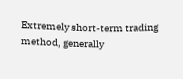Extremely short-term trading method, generally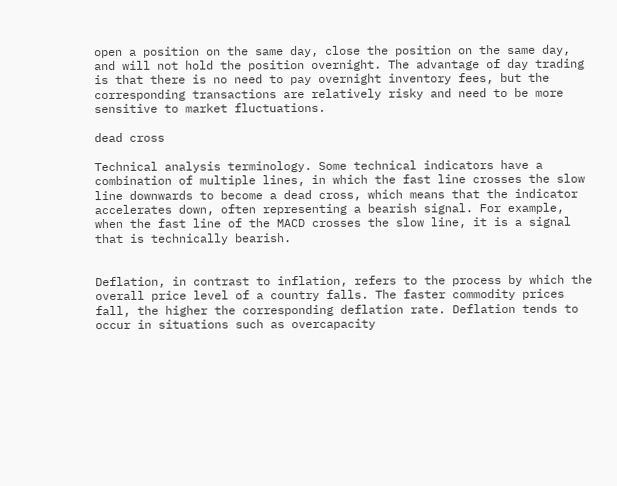open a position on the same day, close the position on the same day, and will not hold the position overnight. The advantage of day trading is that there is no need to pay overnight inventory fees, but the corresponding transactions are relatively risky and need to be more sensitive to market fluctuations.

dead cross

Technical analysis terminology. Some technical indicators have a combination of multiple lines, in which the fast line crosses the slow line downwards to become a dead cross, which means that the indicator accelerates down, often representing a bearish signal. For example, when the fast line of the MACD crosses the slow line, it is a signal that is technically bearish.


Deflation, in contrast to inflation, refers to the process by which the overall price level of a country falls. The faster commodity prices fall, the higher the corresponding deflation rate. Deflation tends to occur in situations such as overcapacity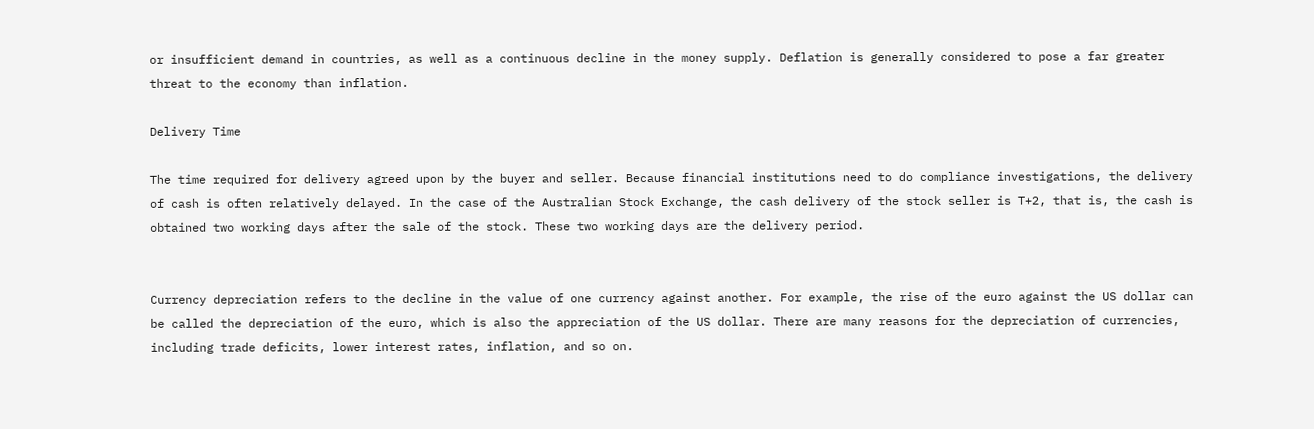or insufficient demand in countries, as well as a continuous decline in the money supply. Deflation is generally considered to pose a far greater threat to the economy than inflation.

Delivery Time

The time required for delivery agreed upon by the buyer and seller. Because financial institutions need to do compliance investigations, the delivery of cash is often relatively delayed. In the case of the Australian Stock Exchange, the cash delivery of the stock seller is T+2, that is, the cash is obtained two working days after the sale of the stock. These two working days are the delivery period.


Currency depreciation refers to the decline in the value of one currency against another. For example, the rise of the euro against the US dollar can be called the depreciation of the euro, which is also the appreciation of the US dollar. There are many reasons for the depreciation of currencies, including trade deficits, lower interest rates, inflation, and so on.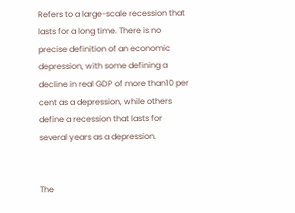Refers to a large-scale recession that lasts for a long time. There is no precise definition of an economic depression, with some defining a decline in real GDP of more than10 per cent as a depression, while others define a recession that lasts for several years as a depression.


The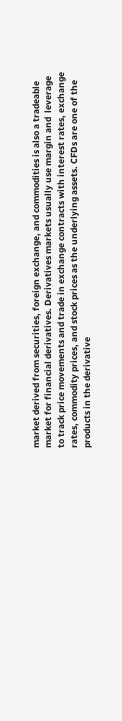market derived from securities, foreign exchange, and commodities is also a tradeable  market for financial derivatives. Derivatives markets usually use margin and  leverage to track price movements and trade in exchange contracts with interest rates, exchange rates, commodity prices, and stock prices as the underlying assets. CFDs are one of the products in the derivative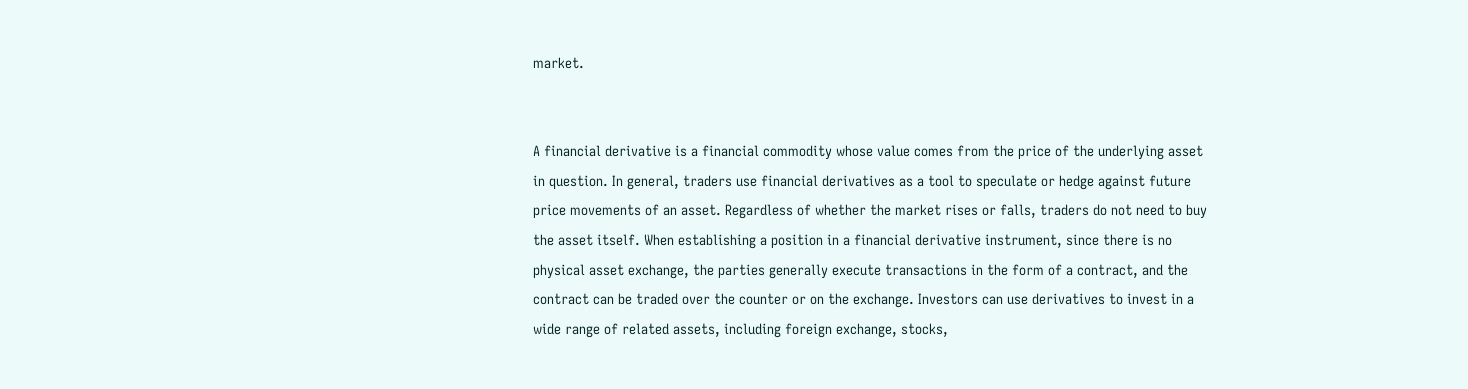market.


A financial derivative is a financial commodity whose value comes from the price of the underlying asset in question. In general, traders use financial derivatives as a tool to speculate or hedge against future price movements of an asset. Regardless of whether the market rises or falls, traders do not need to buy the asset itself. When establishing a position in a financial derivative instrument, since there is no physical asset exchange, the parties generally execute transactions in the form of a contract, and the contract can be traded over the counter or on the exchange. Investors can use derivatives to invest in a wide range of related assets, including foreign exchange, stocks,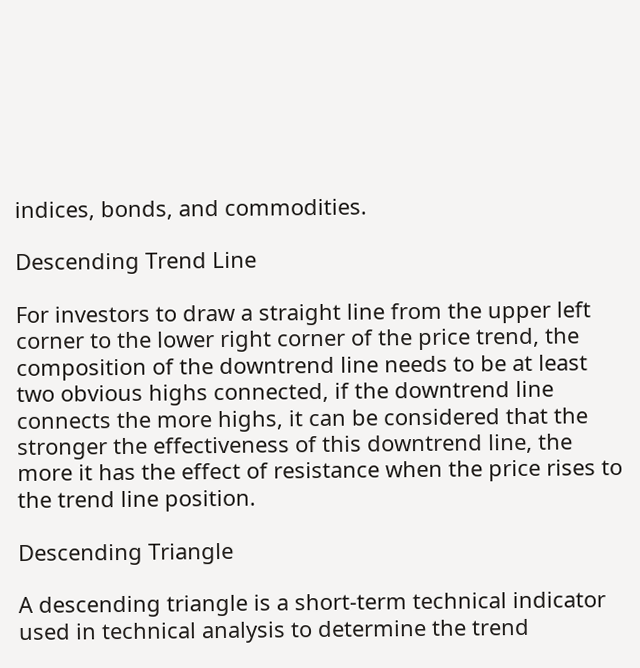indices, bonds, and commodities.

Descending Trend Line

For investors to draw a straight line from the upper left corner to the lower right corner of the price trend, the composition of the downtrend line needs to be at least two obvious highs connected, if the downtrend line connects the more highs, it can be considered that the stronger the effectiveness of this downtrend line, the more it has the effect of resistance when the price rises to the trend line position.

Descending Triangle

A descending triangle is a short-term technical indicator used in technical analysis to determine the trend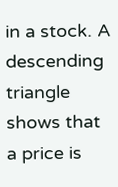in a stock. A descending triangle shows that a price is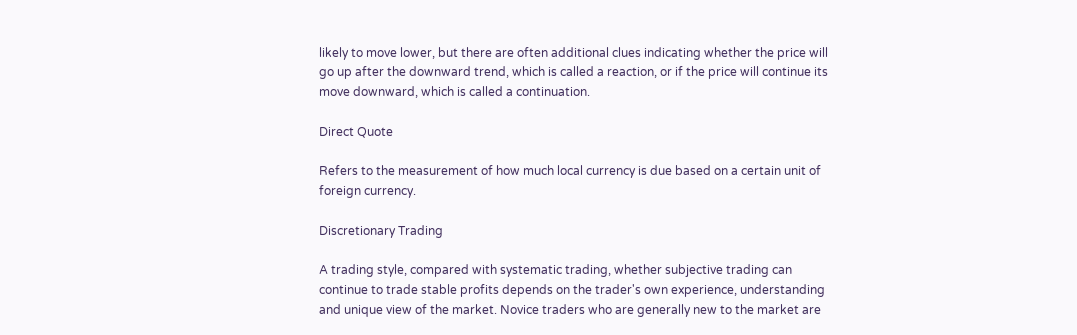likely to move lower, but there are often additional clues indicating whether the price will go up after the downward trend, which is called a reaction, or if the price will continue its move downward, which is called a continuation.

Direct Quote

Refers to the measurement of how much local currency is due based on a certain unit of foreign currency.

Discretionary Trading

A trading style, compared with systematic trading, whether subjective trading can continue to trade stable profits depends on the trader's own experience, understanding and unique view of the market. Novice traders who are generally new to the market are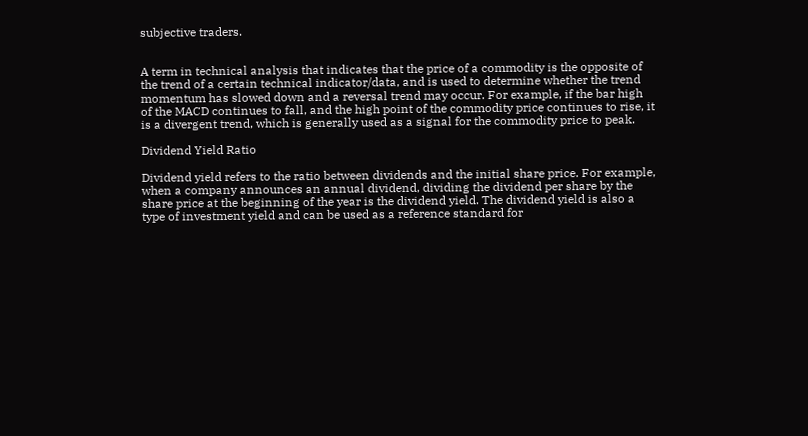subjective traders.


A term in technical analysis that indicates that the price of a commodity is the opposite of the trend of a certain technical indicator/data, and is used to determine whether the trend momentum has slowed down and a reversal trend may occur. For example, if the bar high of the MACD continues to fall, and the high point of the commodity price continues to rise, it is a divergent trend, which is generally used as a signal for the commodity price to peak.

Dividend Yield Ratio

Dividend yield refers to the ratio between dividends and the initial share price. For example, when a company announces an annual dividend, dividing the dividend per share by the share price at the beginning of the year is the dividend yield. The dividend yield is also a type of investment yield and can be used as a reference standard for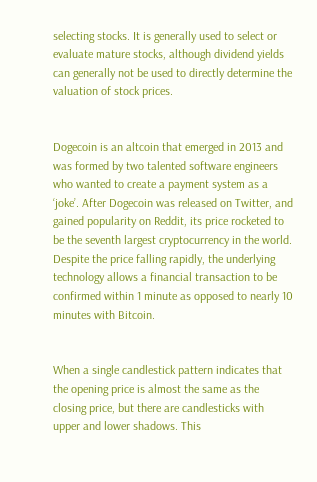selecting stocks. It is generally used to select or evaluate mature stocks, although dividend yields can generally not be used to directly determine the valuation of stock prices.


Dogecoin is an altcoin that emerged in 2013 and was formed by two talented software engineers who wanted to create a payment system as a ‘joke’. After Dogecoin was released on Twitter, and gained popularity on Reddit, its price rocketed to be the seventh largest cryptocurrency in the world. Despite the price falling rapidly, the underlying technology allows a financial transaction to be confirmed within 1 minute as opposed to nearly 10 minutes with Bitcoin.


When a single candlestick pattern indicates that the opening price is almost the same as the closing price, but there are candlesticks with upper and lower shadows. This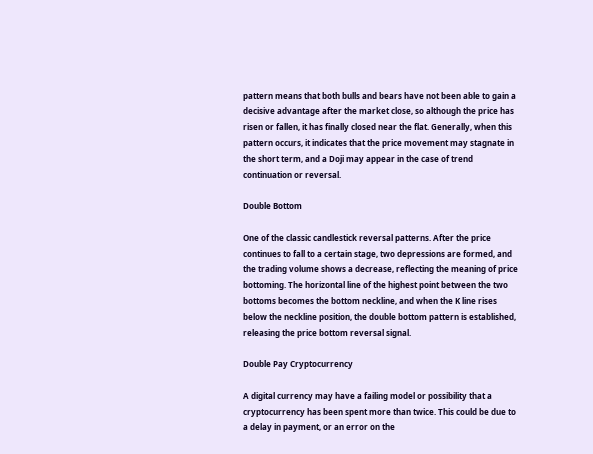pattern means that both bulls and bears have not been able to gain a decisive advantage after the market close, so although the price has risen or fallen, it has finally closed near the flat. Generally, when this pattern occurs, it indicates that the price movement may stagnate in the short term, and a Doji may appear in the case of trend continuation or reversal.

Double Bottom

One of the classic candlestick reversal patterns. After the price continues to fall to a certain stage, two depressions are formed, and the trading volume shows a decrease, reflecting the meaning of price bottoming. The horizontal line of the highest point between the two bottoms becomes the bottom neckline, and when the K line rises below the neckline position, the double bottom pattern is established, releasing the price bottom reversal signal.

Double Pay Cryptocurrency

A digital currency may have a failing model or possibility that a cryptocurrency has been spent more than twice. This could be due to a delay in payment, or an error on the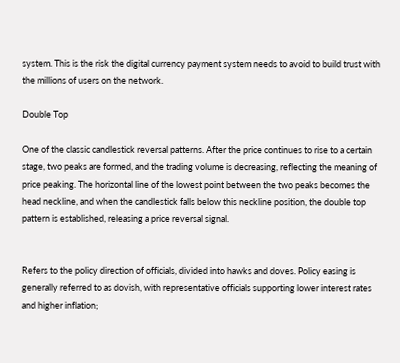system. This is the risk the digital currency payment system needs to avoid to build trust with the millions of users on the network.

Double Top

One of the classic candlestick reversal patterns. After the price continues to rise to a certain stage, two peaks are formed, and the trading volume is decreasing, reflecting the meaning of price peaking. The horizontal line of the lowest point between the two peaks becomes the head neckline, and when the candlestick falls below this neckline position, the double top pattern is established, releasing a price reversal signal.


Refers to the policy direction of officials, divided into hawks and doves. Policy easing is generally referred to as dovish, with representative officials supporting lower interest rates and higher inflation;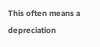This often means a depreciation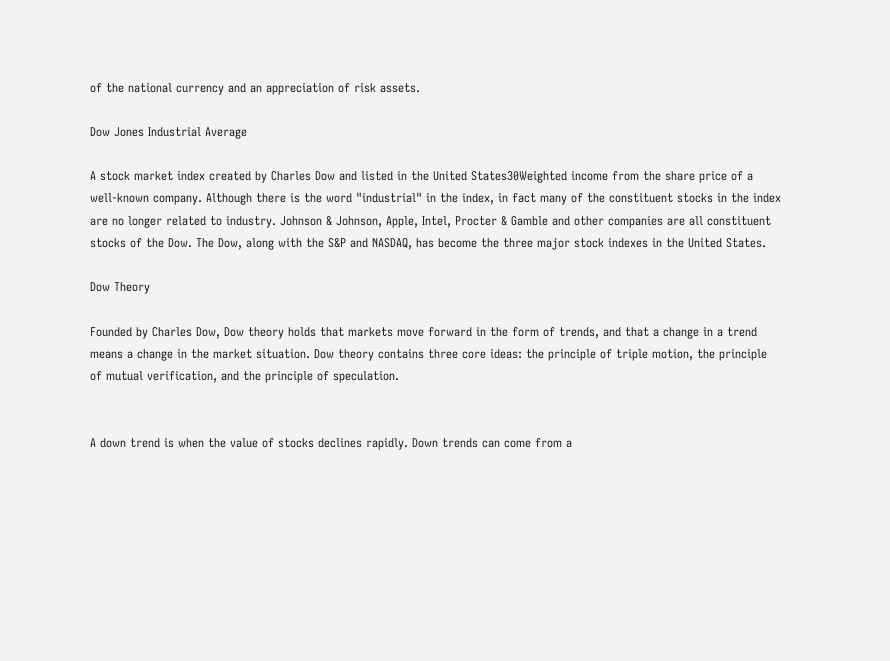of the national currency and an appreciation of risk assets.

Dow Jones Industrial Average

A stock market index created by Charles Dow and listed in the United States30Weighted income from the share price of a well-known company. Although there is the word "industrial" in the index, in fact many of the constituent stocks in the index are no longer related to industry. Johnson & Johnson, Apple, Intel, Procter & Gamble and other companies are all constituent stocks of the Dow. The Dow, along with the S&P and NASDAQ, has become the three major stock indexes in the United States.

Dow Theory

Founded by Charles Dow, Dow theory holds that markets move forward in the form of trends, and that a change in a trend means a change in the market situation. Dow theory contains three core ideas: the principle of triple motion, the principle of mutual verification, and the principle of speculation.


A down trend is when the value of stocks declines rapidly. Down trends can come from a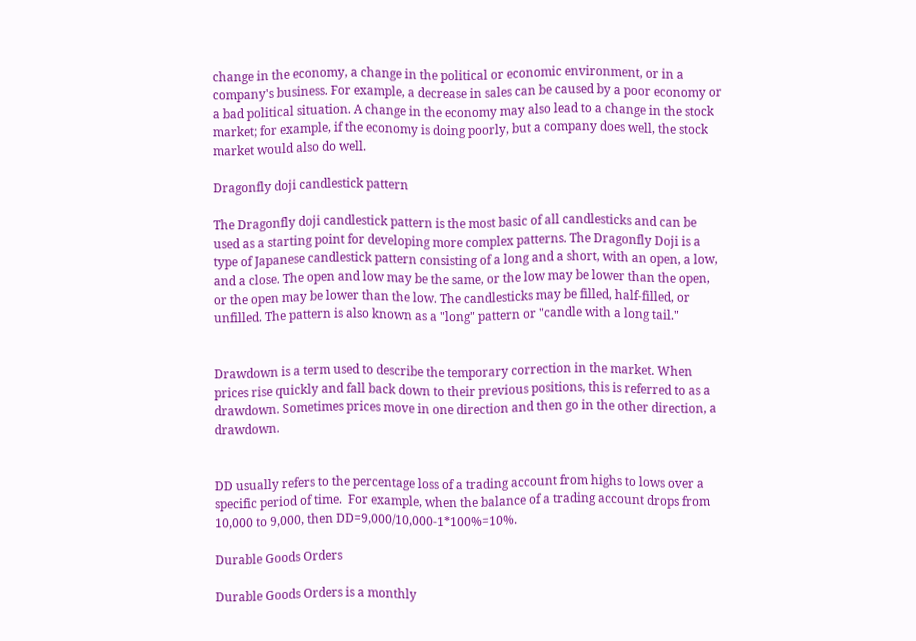change in the economy, a change in the political or economic environment, or in a company's business. For example, a decrease in sales can be caused by a poor economy or a bad political situation. A change in the economy may also lead to a change in the stock market; for example, if the economy is doing poorly, but a company does well, the stock market would also do well.

Dragonfly doji candlestick pattern

The Dragonfly doji candlestick pattern is the most basic of all candlesticks and can be used as a starting point for developing more complex patterns. The Dragonfly Doji is a type of Japanese candlestick pattern consisting of a long and a short, with an open, a low, and a close. The open and low may be the same, or the low may be lower than the open, or the open may be lower than the low. The candlesticks may be filled, half-filled, or unfilled. The pattern is also known as a "long" pattern or "candle with a long tail."


Drawdown is a term used to describe the temporary correction in the market. When prices rise quickly and fall back down to their previous positions, this is referred to as a drawdown. Sometimes prices move in one direction and then go in the other direction, a drawdown.


DD usually refers to the percentage loss of a trading account from highs to lows over a specific period of time.  For example, when the balance of a trading account drops from 10,000 to 9,000, then DD=9,000/10,000-1*100%=10%.

Durable Goods Orders

Durable Goods Orders is a monthly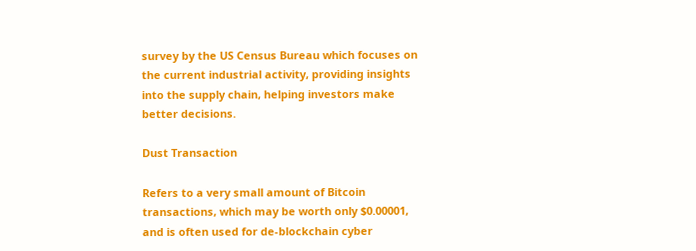survey by the US Census Bureau which focuses on the current industrial activity, providing insights into the supply chain, helping investors make better decisions.

Dust Transaction

Refers to a very small amount of Bitcoin transactions, which may be worth only $0.00001, and is often used for de-blockchain cyber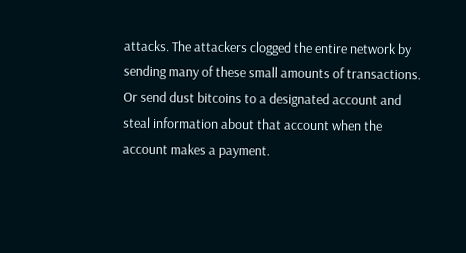attacks. The attackers clogged the entire network by sending many of these small amounts of transactions. Or send dust bitcoins to a designated account and steal information about that account when the account makes a payment.